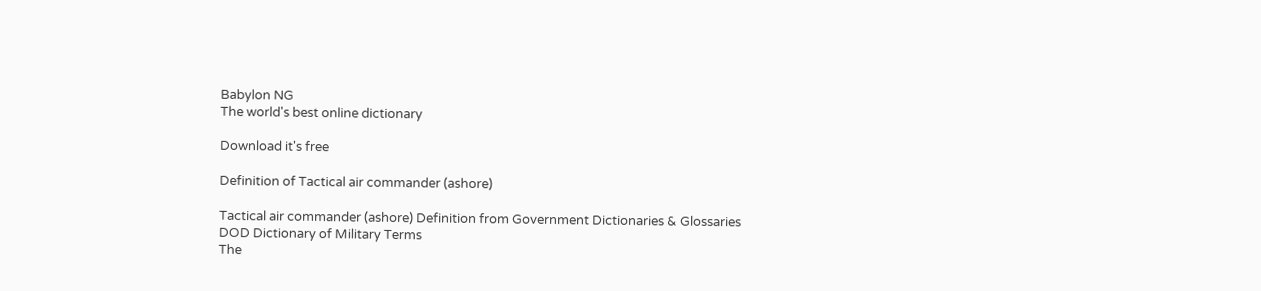Babylon NG
The world's best online dictionary

Download it's free

Definition of Tactical air commander (ashore)

Tactical air commander (ashore) Definition from Government Dictionaries & Glossaries
DOD Dictionary of Military Terms
The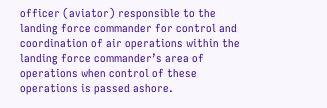officer (aviator) responsible to the landing force commander for control and coordination of air operations within the landing force commander’s area of operations when control of these operations is passed ashore.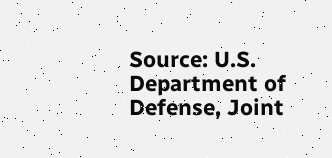Source: U.S. Department of Defense, Joint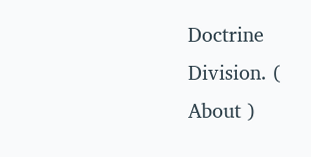Doctrine Division. ( About )